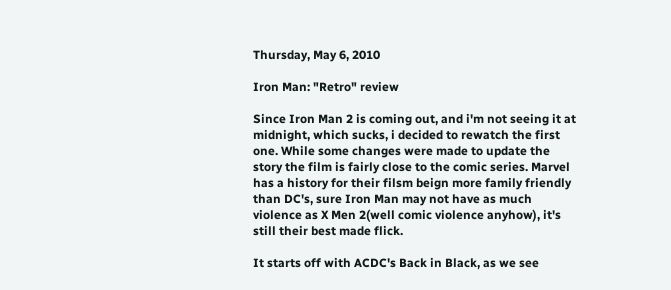Thursday, May 6, 2010

Iron Man: "Retro" review

Since Iron Man 2 is coming out, and i'm not seeing it at midnight, which sucks, i decided to rewatch the first one. While some changes were made to update the story the film is fairly close to the comic series. Marvel has a history for their filsm beign more family friendly than DC's, sure Iron Man may not have as much violence as X Men 2(well comic violence anyhow), it's still their best made flick.

It starts off with ACDC's Back in Black, as we see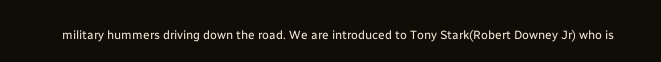military hummers driving down the road. We are introduced to Tony Stark(Robert Downey Jr) who is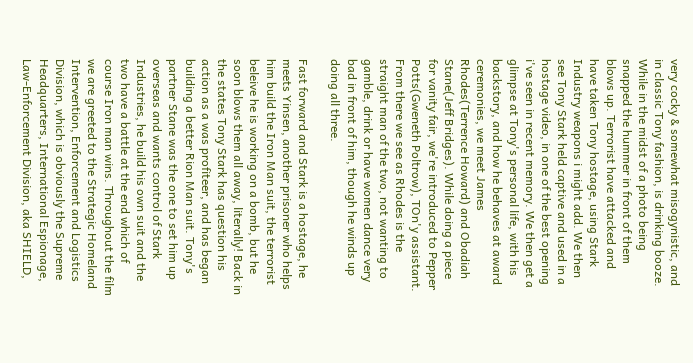very cocky & somewhat misogynistic, and in classic Tony fashion, is drinking booze. While in the midst of a photo being snapped the hummer in front of them blows up. Terrorist have attacked and have taken Tony hostage, using Stark Industry weapons i might add. We then see Tony Stark held captive and used in a hostage video, in one of the best opening i've seen in recent memory. We then get a glimpse at Tony's personal life, with his backstory, and how he behaves at award ceremonies, we meet James Rhodes(Terrence Howard) and Obadiah Stane(Jeff Bridges). While doing a piece for vanity fair, we're introduced to Pepper Potts(Gweneth Poltrow), TOn'y assistant. From there we see as Rhodes is the straight man of the two, not wanting to gamble, drink or have women dance very bad in front of him, though he winds up doing all three.

Fast forward and Stark is a hostage, he meets Yinsen, another prisoner who helps him build the Iron Man suit, the terrorist beleive he is working on a bomb, but he soon blows them all away, literally! Back in the states Tony Stark has question his action as a was profiteer, and has began building a better Rion Man suit. Tony's partner Stane was the one to set him up overseas and wants control of Stark Industries, he build his own suit and the two have a battle at the end which of course Iron man wins. Throughout the film we are greeted to the Strategic Homeland Intervention, Enforcement and Logistics Division, which is obviously the Supreme Headquarters, International Espionage, Law-Enforcement Division, aka SHIELD,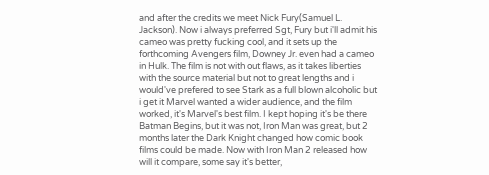and after the credits we meet Nick Fury(Samuel L. Jackson). Now i always preferred Sgt, Fury but i'll admit his cameo was pretty fucking cool, and it sets up the forthcoming Avengers film, Downey Jr. even had a cameo in Hulk. The film is not with out flaws, as it takes liberties with the source material but not to great lengths and i would've prefered to see Stark as a full blown alcoholic but i get it Marvel wanted a wider audience, and the film worked, it's Marvel's best film. I kept hoping it's be there Batman Begins, but it was not, Iron Man was great, but 2 months later the Dark Knight changed how comic book films could be made. Now with Iron Man 2 released how will it compare, some say it's better,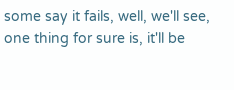some say it fails, well, we'll see, one thing for sure is, it'll be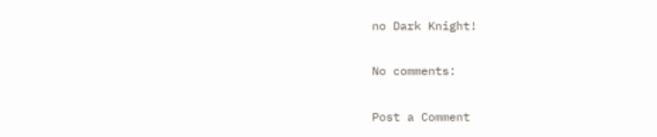no Dark Knight!

No comments:

Post a Comment